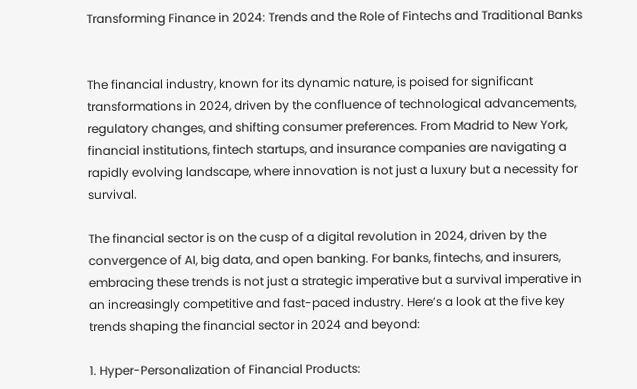Transforming Finance in 2024: Trends and the Role of Fintechs and Traditional Banks


The financial industry, known for its dynamic nature, is poised for significant transformations in 2024, driven by the confluence of technological advancements, regulatory changes, and shifting consumer preferences. From Madrid to New York, financial institutions, fintech startups, and insurance companies are navigating a rapidly evolving landscape, where innovation is not just a luxury but a necessity for survival.

The financial sector is on the cusp of a digital revolution in 2024, driven by the convergence of AI, big data, and open banking. For banks, fintechs, and insurers, embracing these trends is not just a strategic imperative but a survival imperative in an increasingly competitive and fast-paced industry. Here’s a look at the five key trends shaping the financial sector in 2024 and beyond:

1. Hyper-Personalization of Financial Products: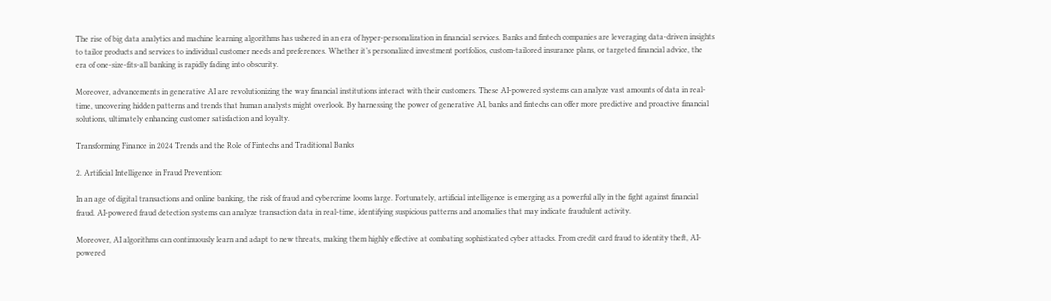The rise of big data analytics and machine learning algorithms has ushered in an era of hyper-personalization in financial services. Banks and fintech companies are leveraging data-driven insights to tailor products and services to individual customer needs and preferences. Whether it’s personalized investment portfolios, custom-tailored insurance plans, or targeted financial advice, the era of one-size-fits-all banking is rapidly fading into obscurity.

Moreover, advancements in generative AI are revolutionizing the way financial institutions interact with their customers. These AI-powered systems can analyze vast amounts of data in real-time, uncovering hidden patterns and trends that human analysts might overlook. By harnessing the power of generative AI, banks and fintechs can offer more predictive and proactive financial solutions, ultimately enhancing customer satisfaction and loyalty.

Transforming Finance in 2024 Trends and the Role of Fintechs and Traditional Banks

2. Artificial Intelligence in Fraud Prevention:

In an age of digital transactions and online banking, the risk of fraud and cybercrime looms large. Fortunately, artificial intelligence is emerging as a powerful ally in the fight against financial fraud. AI-powered fraud detection systems can analyze transaction data in real-time, identifying suspicious patterns and anomalies that may indicate fraudulent activity.

Moreover, AI algorithms can continuously learn and adapt to new threats, making them highly effective at combating sophisticated cyber attacks. From credit card fraud to identity theft, AI-powered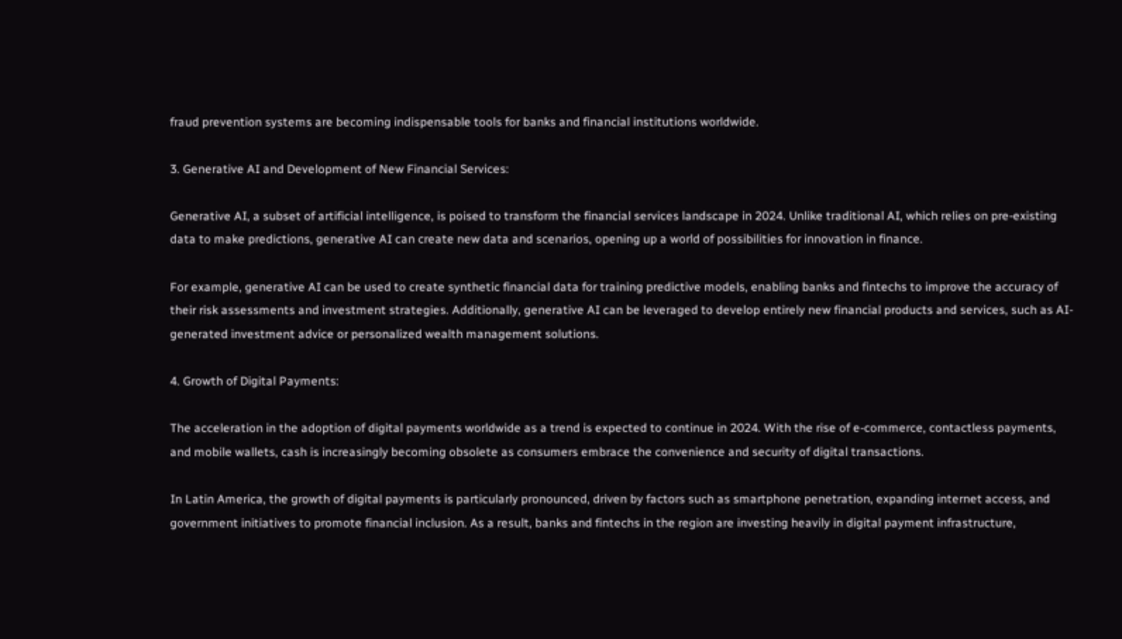fraud prevention systems are becoming indispensable tools for banks and financial institutions worldwide.

3. Generative AI and Development of New Financial Services:

Generative AI, a subset of artificial intelligence, is poised to transform the financial services landscape in 2024. Unlike traditional AI, which relies on pre-existing data to make predictions, generative AI can create new data and scenarios, opening up a world of possibilities for innovation in finance.

For example, generative AI can be used to create synthetic financial data for training predictive models, enabling banks and fintechs to improve the accuracy of their risk assessments and investment strategies. Additionally, generative AI can be leveraged to develop entirely new financial products and services, such as AI-generated investment advice or personalized wealth management solutions.

4. Growth of Digital Payments:

The acceleration in the adoption of digital payments worldwide as a trend is expected to continue in 2024. With the rise of e-commerce, contactless payments, and mobile wallets, cash is increasingly becoming obsolete as consumers embrace the convenience and security of digital transactions.

In Latin America, the growth of digital payments is particularly pronounced, driven by factors such as smartphone penetration, expanding internet access, and government initiatives to promote financial inclusion. As a result, banks and fintechs in the region are investing heavily in digital payment infrastructure,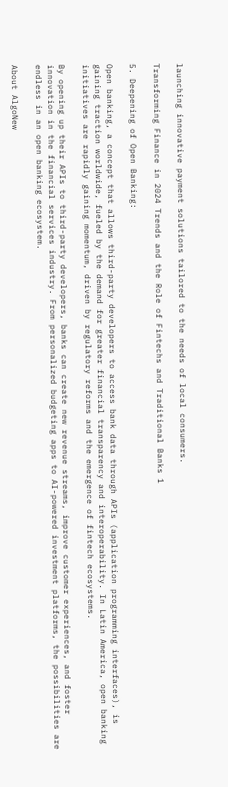launching innovative payment solutions tailored to the needs of local consumers.

Transforming Finance in 2024 Trends and the Role of Fintechs and Traditional Banks 1

5. Deepening of Open Banking:

Open banking, a concept that allows third-party developers to access bank data through APIs (application programming interfaces), is gaining traction worldwide, fueled by the demand for greater financial transparency and interoperability. In Latin America, open banking initiatives are rapidly gaining momentum, driven by regulatory reforms and the emergence of fintech ecosystems.

By opening up their APIs to third-party developers, banks can create new revenue streams, improve customer experiences, and foster innovation in the financial services industry. From personalized budgeting apps to AI-powered investment platforms, the possibilities are endless in an open banking ecosystem.

About AlgoNew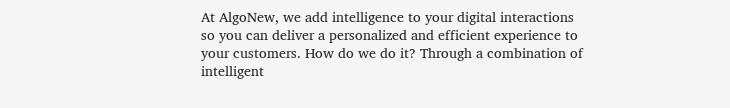At AlgoNew, we add intelligence to your digital interactions so you can deliver a personalized and efficient experience to your customers. How do we do it? Through a combination of intelligent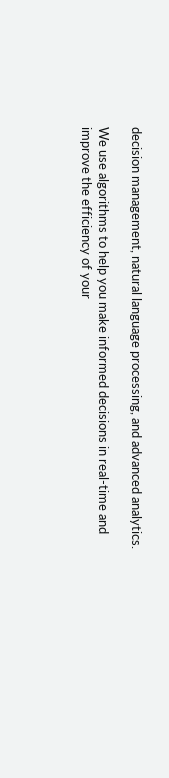decision management, natural language processing, and advanced analytics.

We use algorithms to help you make informed decisions in real-time and improve the efficiency of your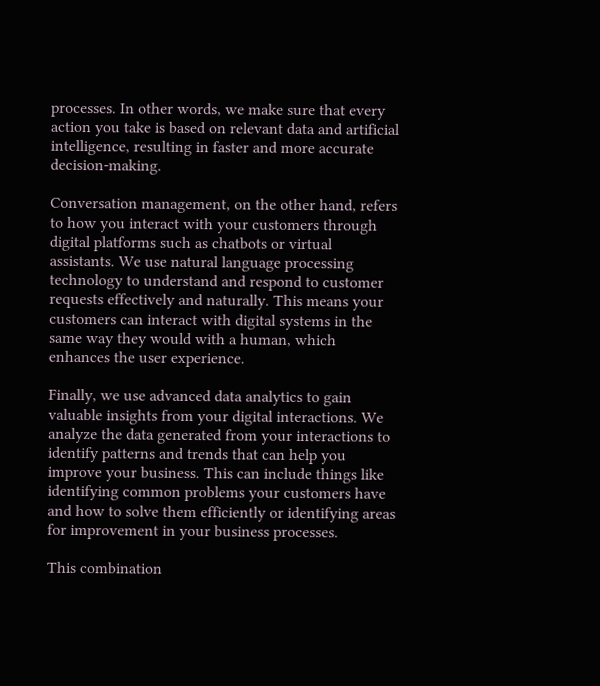processes. In other words, we make sure that every action you take is based on relevant data and artificial intelligence, resulting in faster and more accurate decision-making.

Conversation management, on the other hand, refers to how you interact with your customers through digital platforms such as chatbots or virtual assistants. We use natural language processing technology to understand and respond to customer requests effectively and naturally. This means your customers can interact with digital systems in the same way they would with a human, which enhances the user experience.

Finally, we use advanced data analytics to gain valuable insights from your digital interactions. We analyze the data generated from your interactions to identify patterns and trends that can help you improve your business. This can include things like identifying common problems your customers have and how to solve them efficiently or identifying areas for improvement in your business processes.

This combination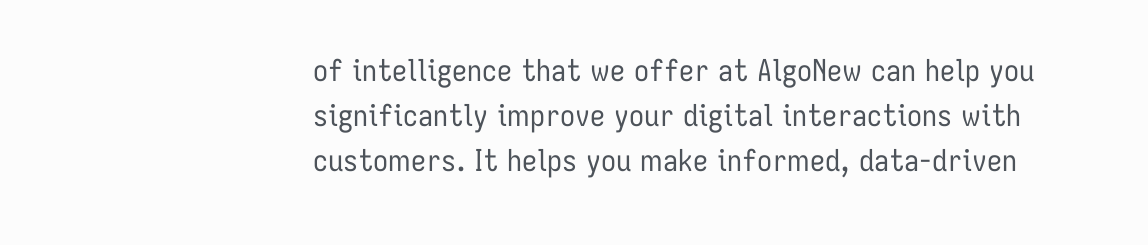of intelligence that we offer at AlgoNew can help you significantly improve your digital interactions with customers. It helps you make informed, data-driven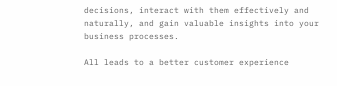decisions, interact with them effectively and naturally, and gain valuable insights into your business processes.

All leads to a better customer experience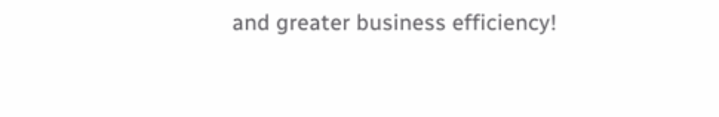and greater business efficiency!